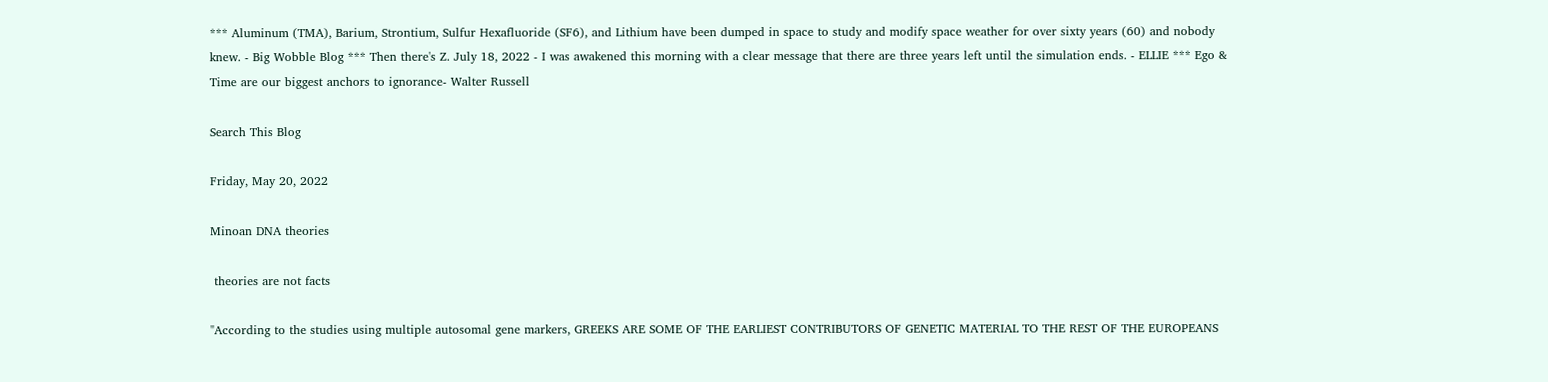*** Aluminum (TMA), Barium, Strontium, Sulfur Hexafluoride (SF6), and Lithium have been dumped in space to study and modify space weather for over sixty years (60) and nobody knew. - Big Wobble Blog *** Then there's Z. July 18, 2022 - I was awakened this morning with a clear message that there are three years left until the simulation ends. - ELLIE *** Ego & Time are our biggest anchors to ignorance- Walter Russell

Search This Blog

Friday, May 20, 2022

Minoan DNA theories

 theories are not facts

"According to the studies using multiple autosomal gene markers, GREEKS ARE SOME OF THE EARLIEST CONTRIBUTORS OF GENETIC MATERIAL TO THE REST OF THE EUROPEANS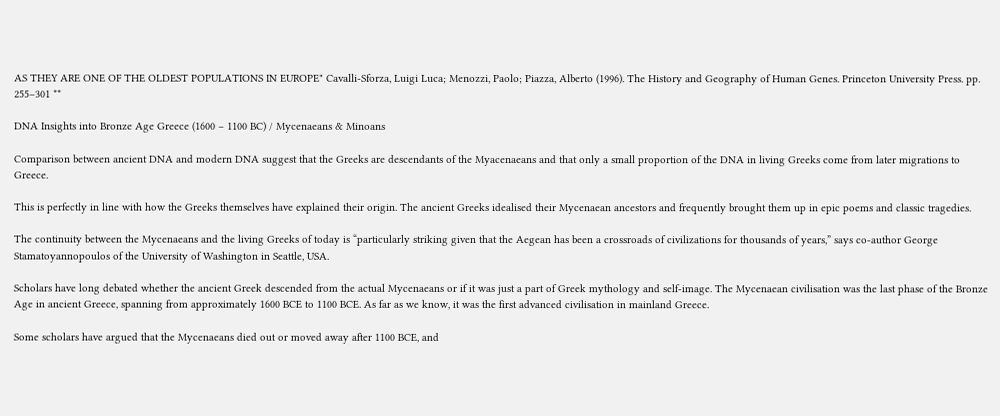AS THEY ARE ONE OF THE OLDEST POPULATIONS IN EUROPE" Cavalli-Sforza, Luigi Luca; Menozzi, Paolo; Piazza, Alberto (1996). The History and Geography of Human Genes. Princeton University Press. pp. 255–301 **

DNA Insights into Bronze Age Greece (1600 – 1100 BC) / Mycenaeans & Minoans

Comparison between ancient DNA and modern DNA suggest that the Greeks are descendants of the Myacenaeans and that only a small proportion of the DNA in living Greeks come from later migrations to Greece.

This is perfectly in line with how the Greeks themselves have explained their origin. The ancient Greeks idealised their Mycenaean ancestors and frequently brought them up in epic poems and classic tragedies.

The continuity between the Mycenaeans and the living Greeks of today is “particularly striking given that the Aegean has been a crossroads of civilizations for thousands of years,” says co-author George Stamatoyannopoulos of the University of Washington in Seattle, USA.

Scholars have long debated whether the ancient Greek descended from the actual Mycenaeans or if it was just a part of Greek mythology and self-image. The Mycenaean civilisation was the last phase of the Bronze Age in ancient Greece, spanning from approximately 1600 BCE to 1100 BCE. As far as we know, it was the first advanced civilisation in mainland Greece.

Some scholars have argued that the Mycenaeans died out or moved away after 1100 BCE, and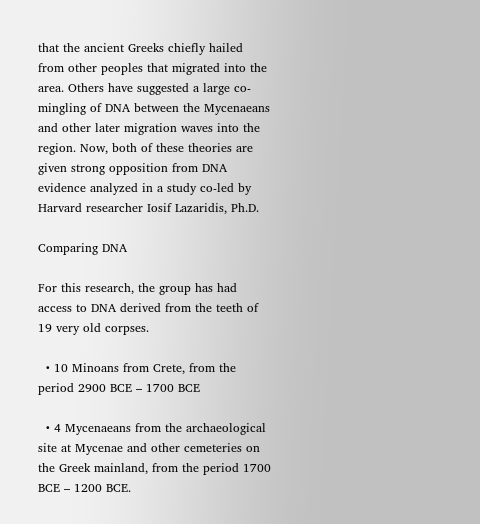that the ancient Greeks chiefly hailed from other peoples that migrated into the area. Others have suggested a large co-mingling of DNA between the Mycenaeans and other later migration waves into the region. Now, both of these theories are given strong opposition from DNA evidence analyzed in a study co-led by Harvard researcher Iosif Lazaridis, Ph.D.

Comparing DNA

For this research, the group has had access to DNA derived from the teeth of 19 very old corpses.

  • 10 Minoans from Crete, from the period 2900 BCE – 1700 BCE

  • 4 Mycenaeans from the archaeological site at Mycenae and other cemeteries on the Greek mainland, from the period 1700 BCE – 1200 BCE.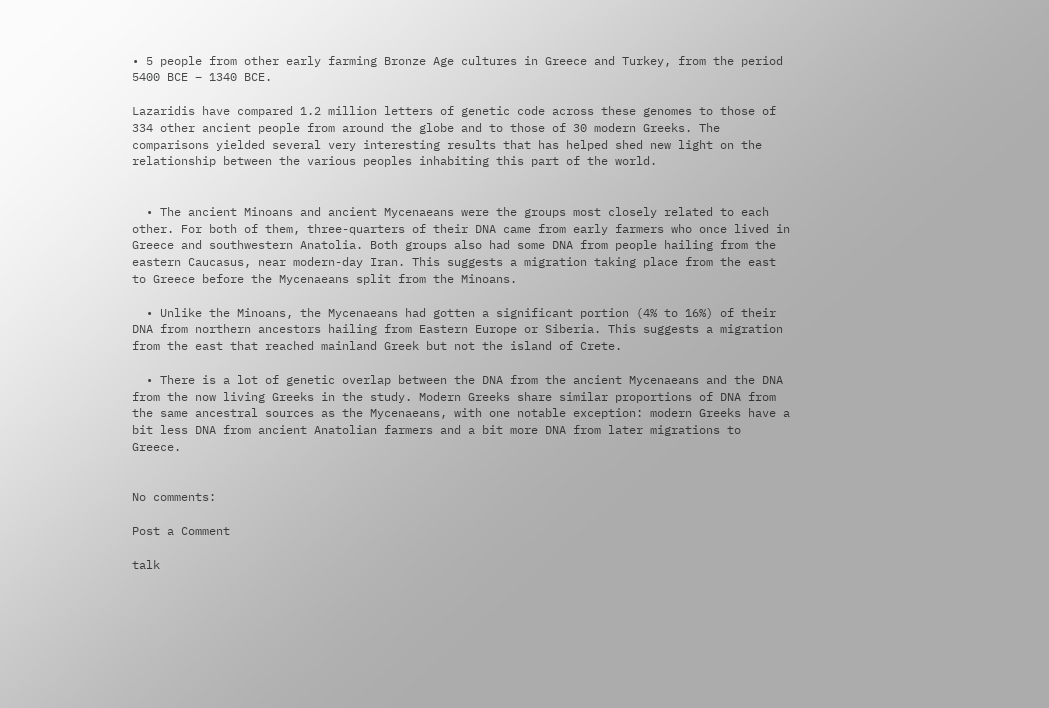• 5 people from other early farming Bronze Age cultures in Greece and Turkey, from the period 5400 BCE – 1340 BCE.

Lazaridis have compared 1.2 million letters of genetic code across these genomes to those of 334 other ancient people from around the globe and to those of 30 modern Greeks. The comparisons yielded several very interesting results that has helped shed new light on the relationship between the various peoples inhabiting this part of the world.


  • The ancient Minoans and ancient Mycenaeans were the groups most closely related to each other. For both of them, three-quarters of their DNA came from early farmers who once lived in Greece and southwestern Anatolia. Both groups also had some DNA from people hailing from the eastern Caucasus, near modern-day Iran. This suggests a migration taking place from the east to Greece before the Mycenaeans split from the Minoans.

  • Unlike the Minoans, the Mycenaeans had gotten a significant portion (4% to 16%) of their DNA from northern ancestors hailing from Eastern Europe or Siberia. This suggests a migration from the east that reached mainland Greek but not the island of Crete.

  • There is a lot of genetic overlap between the DNA from the ancient Mycenaeans and the DNA from the now living Greeks in the study. Modern Greeks share similar proportions of DNA from the same ancestral sources as the Mycenaeans, with one notable exception: modern Greeks have a bit less DNA from ancient Anatolian farmers and a bit more DNA from later migrations to Greece.


No comments:

Post a Comment

talk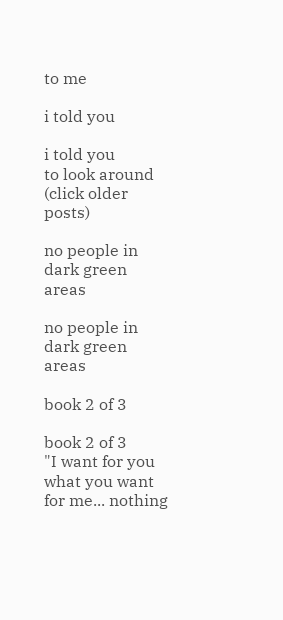to me

i told you

i told you
to look around (click older posts)

no people in dark green areas

no people in dark green areas

book 2 of 3

book 2 of 3
"I want for you what you want for me... nothing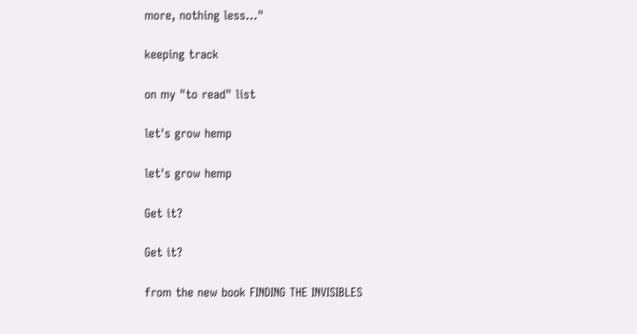more, nothing less..."

keeping track

on my "to read" list

let's grow hemp

let's grow hemp

Get it?

Get it?

from the new book FINDING THE INVISIBLES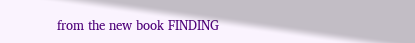from the new book FINDING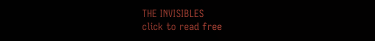THE INVISIBLES
click to read free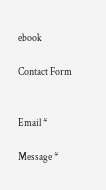ebook

Contact Form


Email *

Message *